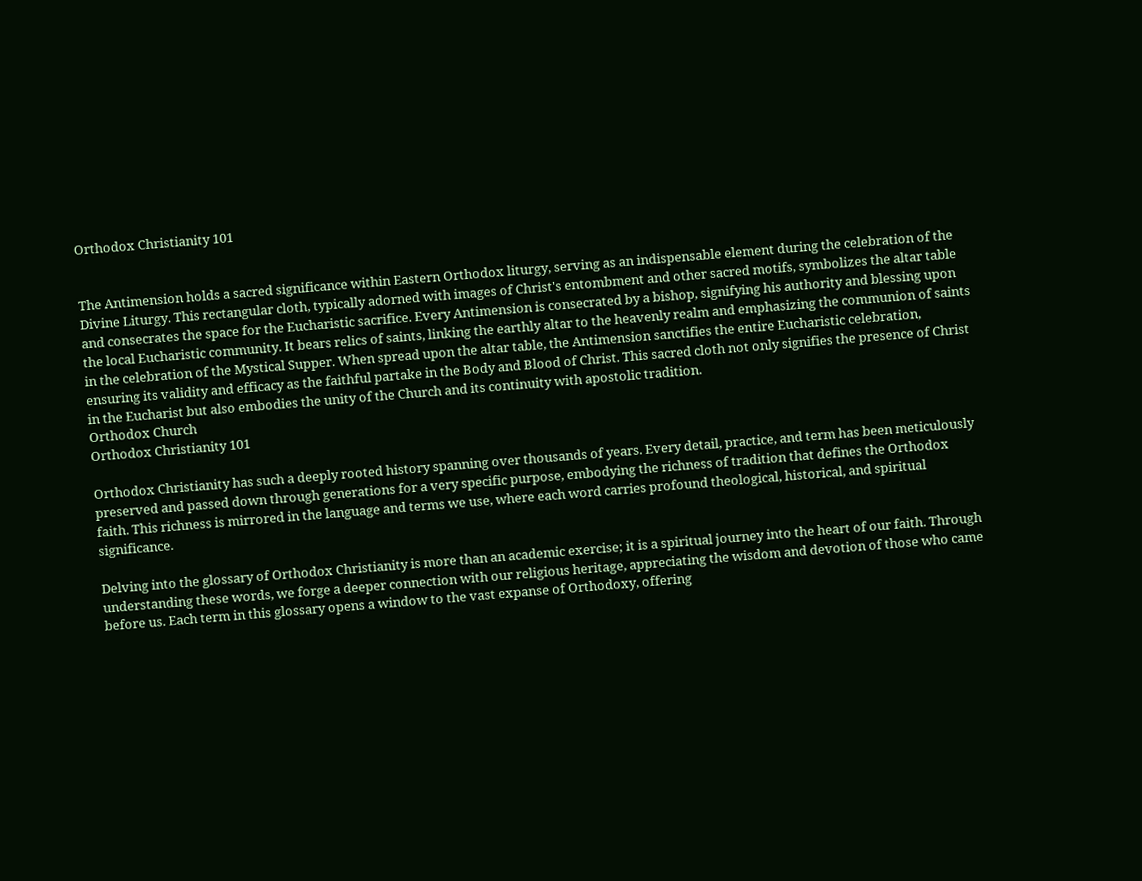Orthodox Christianity 101


The Antimension holds a sacred significance within Eastern Orthodox liturgy, serving as an indispensable element during the celebration of the Divine Liturgy. This rectangular cloth, typically adorned with images of Christ's entombment and other sacred motifs, symbolizes the altar table and consecrates the space for the Eucharistic sacrifice. Every Antimension is consecrated by a bishop, signifying his authority and blessing upon the local Eucharistic community. It bears relics of saints, linking the earthly altar to the heavenly realm and emphasizing the communion of saints in the celebration of the Mystical Supper. When spread upon the altar table, the Antimension sanctifies the entire Eucharistic celebration, ensuring its validity and efficacy as the faithful partake in the Body and Blood of Christ. This sacred cloth not only signifies the presence of Christ in the Eucharist but also embodies the unity of the Church and its continuity with apostolic tradition.
Orthodox Church
Orthodox Christianity 101

Orthodox Christianity has such a deeply rooted history spanning over thousands of years. Every detail, practice, and term has been meticulously preserved and passed down through generations for a very specific purpose, embodying the richness of tradition that defines the Orthodox faith. This richness is mirrored in the language and terms we use, where each word carries profound theological, historical, and spiritual significance.

Delving into the glossary of Orthodox Christianity is more than an academic exercise; it is a spiritual journey into the heart of our faith. Through understanding these words, we forge a deeper connection with our religious heritage, appreciating the wisdom and devotion of those who came before us. Each term in this glossary opens a window to the vast expanse of Orthodoxy, offering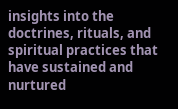insights into the doctrines, rituals, and spiritual practices that have sustained and nurtured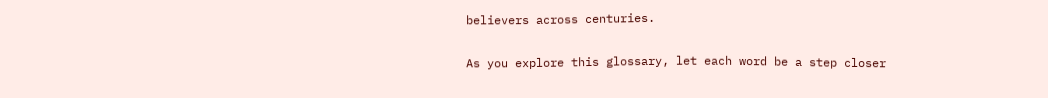believers across centuries.

As you explore this glossary, let each word be a step closer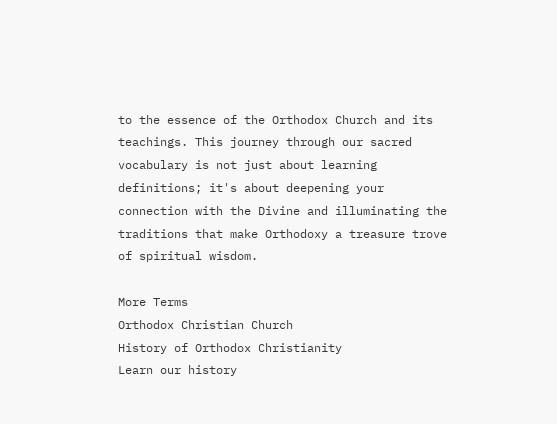to the essence of the Orthodox Church and its teachings. This journey through our sacred vocabulary is not just about learning definitions; it's about deepening your connection with the Divine and illuminating the traditions that make Orthodoxy a treasure trove of spiritual wisdom.

More Terms
Orthodox Christian Church
History of Orthodox Christianity
Learn our history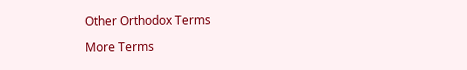Other Orthodox Terms

More Terms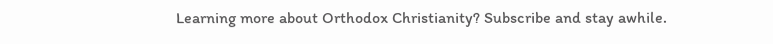Learning more about Orthodox Christianity? Subscribe and stay awhile.